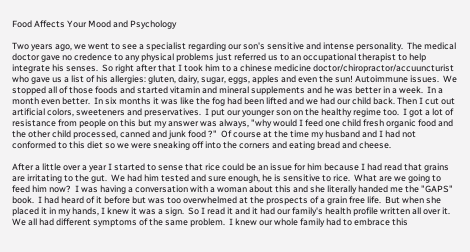Food Affects Your Mood and Psychology

Two years ago, we went to see a specialist regarding our son's sensitive and intense personality.  The medical doctor gave no credence to any physical problems just referred us to an occupational therapist to help integrate his senses.  So right after that I took him to a chinese medicine doctor/chiropractor/accuuncturist who gave us a list of his allergies: gluten, dairy, sugar, eggs, apples and even the sun! Autoimmune issues.  We stopped all of those foods and started vitamin and mineral supplements and he was better in a week.  In a month even better.  In six months it was like the fog had been lifted and we had our child back. Then I cut out artificial colors, sweeteners and preservatives.  I put our younger son on the healthy regime too.  I got a lot of resistance from people on this but my answer was always, "why would I feed one child fresh organic food and the other child processed, canned and junk food ?"  Of course at the time my husband and I had not conformed to this diet so we were sneaking off into the corners and eating bread and cheese.

After a little over a year I started to sense that rice could be an issue for him because I had read that grains are irritating to the gut.  We had him tested and sure enough, he is sensitive to rice.  What are we going to feed him now?  I was having a conversation with a woman about this and she literally handed me the "GAPS" book.  I had heard of it before but was too overwhelmed at the prospects of a grain free life.  But when she placed it in my hands, I knew it was a sign.  So I read it and it had our family's health profile written all over it.  We all had different symptoms of the same problem.  I knew our whole family had to embrace this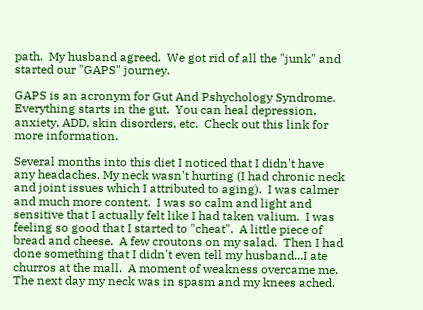path.  My husband agreed.  We got rid of all the "junk" and started our "GAPS" journey.

GAPS is an acronym for Gut And Pshychology Syndrome. Everything starts in the gut.  You can heal depression, anxiety, ADD, skin disorders, etc.  Check out this link for more information.

Several months into this diet I noticed that I didn't have any headaches. My neck wasn't hurting (I had chronic neck and joint issues which I attributed to aging).  I was calmer and much more content.  I was so calm and light and sensitive that I actually felt like I had taken valium.  I was feeling so good that I started to "cheat".  A little piece of bread and cheese.  A few croutons on my salad.  Then I had done something that I didn't even tell my husband...I ate churros at the mall.  A moment of weakness overcame me.  The next day my neck was in spasm and my knees ached.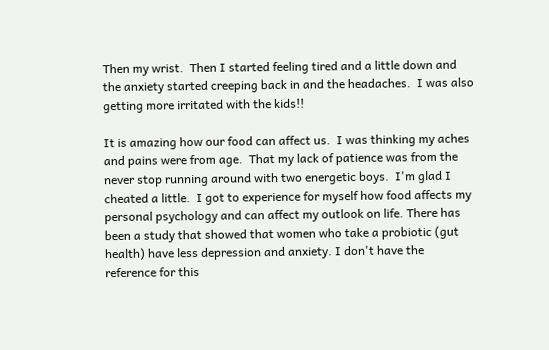Then my wrist.  Then I started feeling tired and a little down and the anxiety started creeping back in and the headaches.  I was also getting more irritated with the kids!!

It is amazing how our food can affect us.  I was thinking my aches and pains were from age.  That my lack of patience was from the never stop running around with two energetic boys.  I'm glad I cheated a little.  I got to experience for myself how food affects my personal psychology and can affect my outlook on life. There has been a study that showed that women who take a probiotic (gut health) have less depression and anxiety. I don't have the reference for this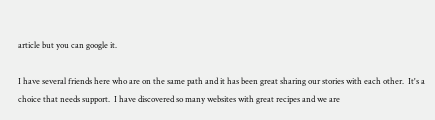article but you can google it.

I have several friends here who are on the same path and it has been great sharing our stories with each other.  It's a choice that needs support.  I have discovered so many websites with great recipes and we are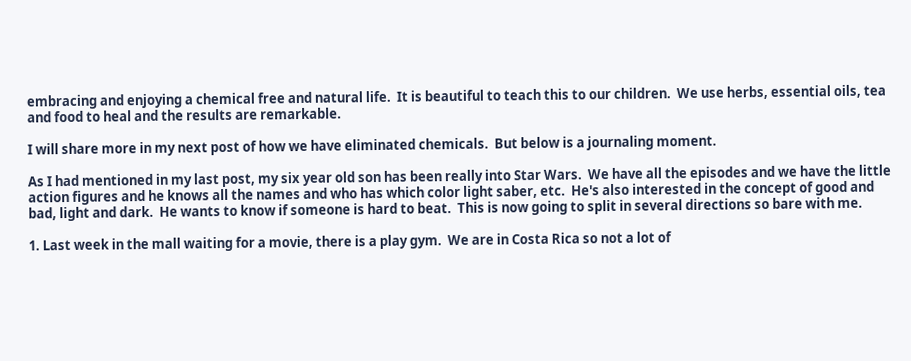embracing and enjoying a chemical free and natural life.  It is beautiful to teach this to our children.  We use herbs, essential oils, tea and food to heal and the results are remarkable.

I will share more in my next post of how we have eliminated chemicals.  But below is a journaling moment.

As I had mentioned in my last post, my six year old son has been really into Star Wars.  We have all the episodes and we have the little action figures and he knows all the names and who has which color light saber, etc.  He's also interested in the concept of good and bad, light and dark.  He wants to know if someone is hard to beat.  This is now going to split in several directions so bare with me.

1. Last week in the mall waiting for a movie, there is a play gym.  We are in Costa Rica so not a lot of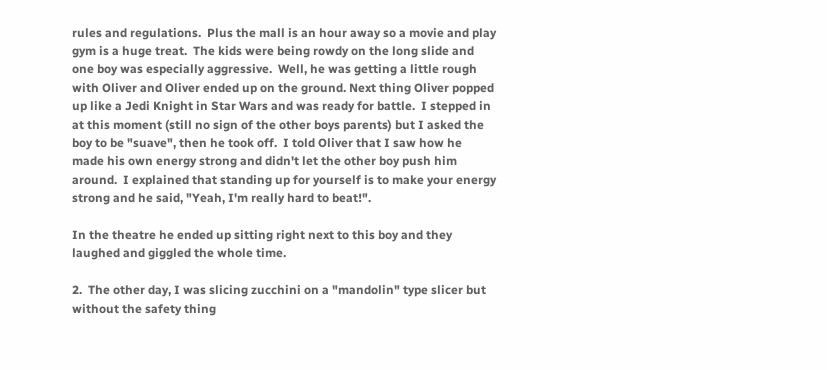rules and regulations.  Plus the mall is an hour away so a movie and play gym is a huge treat.  The kids were being rowdy on the long slide and one boy was especially aggressive.  Well, he was getting a little rough with Oliver and Oliver ended up on the ground. Next thing Oliver popped up like a Jedi Knight in Star Wars and was ready for battle.  I stepped in at this moment (still no sign of the other boys parents) but I asked the boy to be "suave", then he took off.  I told Oliver that I saw how he made his own energy strong and didn't let the other boy push him around.  I explained that standing up for yourself is to make your energy strong and he said, "Yeah, I'm really hard to beat!".

In the theatre he ended up sitting right next to this boy and they laughed and giggled the whole time.

2.  The other day, I was slicing zucchini on a "mandolin" type slicer but without the safety thing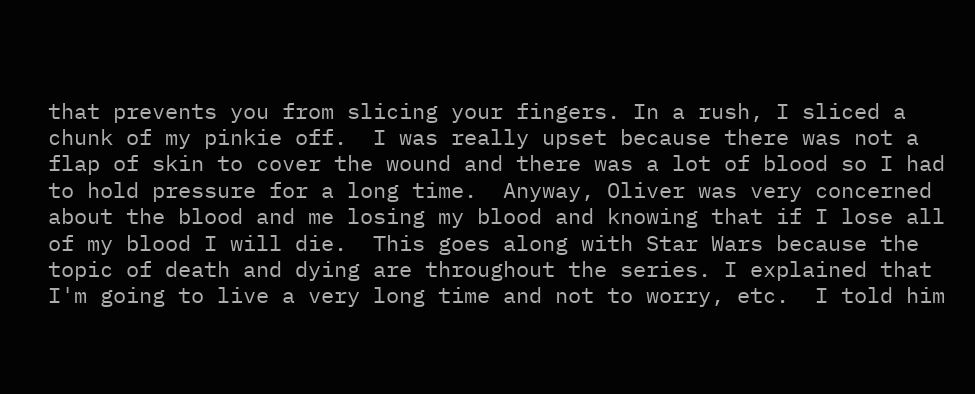that prevents you from slicing your fingers. In a rush, I sliced a chunk of my pinkie off.  I was really upset because there was not a flap of skin to cover the wound and there was a lot of blood so I had to hold pressure for a long time.  Anyway, Oliver was very concerned about the blood and me losing my blood and knowing that if I lose all of my blood I will die.  This goes along with Star Wars because the topic of death and dying are throughout the series. I explained that I'm going to live a very long time and not to worry, etc.  I told him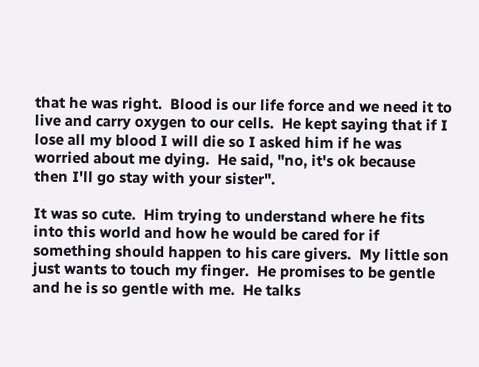that he was right.  Blood is our life force and we need it to live and carry oxygen to our cells.  He kept saying that if I lose all my blood I will die so I asked him if he was worried about me dying.  He said, "no, it's ok because then I'll go stay with your sister".

It was so cute.  Him trying to understand where he fits into this world and how he would be cared for if something should happen to his care givers.  My little son just wants to touch my finger.  He promises to be gentle and he is so gentle with me.  He talks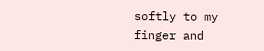softly to my finger and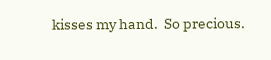kisses my hand.  So precious.